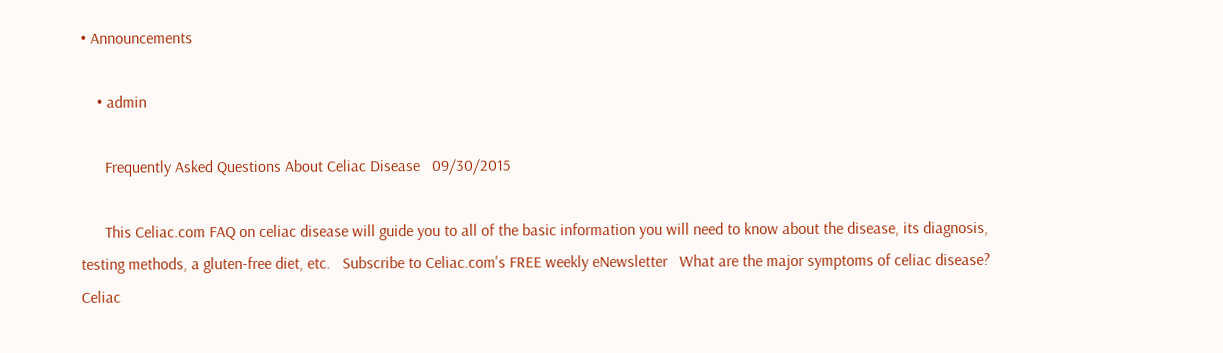• Announcements

    • admin

      Frequently Asked Questions About Celiac Disease   09/30/2015

      This Celiac.com FAQ on celiac disease will guide you to all of the basic information you will need to know about the disease, its diagnosis, testing methods, a gluten-free diet, etc.   Subscribe to Celiac.com's FREE weekly eNewsletter   What are the major symptoms of celiac disease? Celiac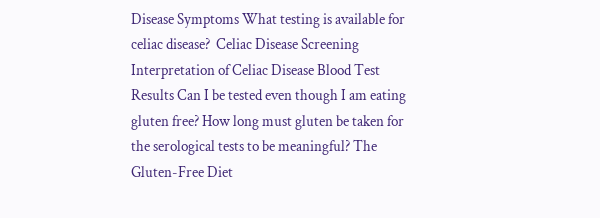Disease Symptoms What testing is available for celiac disease?  Celiac Disease Screening Interpretation of Celiac Disease Blood Test Results Can I be tested even though I am eating gluten free? How long must gluten be taken for the serological tests to be meaningful? The Gluten-Free Diet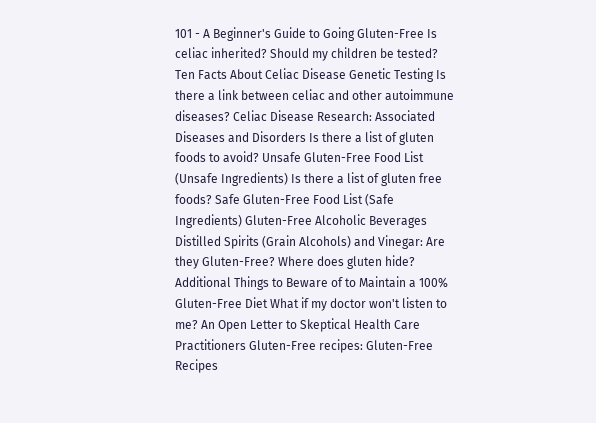101 - A Beginner's Guide to Going Gluten-Free Is celiac inherited? Should my children be tested? Ten Facts About Celiac Disease Genetic Testing Is there a link between celiac and other autoimmune diseases? Celiac Disease Research: Associated Diseases and Disorders Is there a list of gluten foods to avoid? Unsafe Gluten-Free Food List (Unsafe Ingredients) Is there a list of gluten free foods? Safe Gluten-Free Food List (Safe Ingredients) Gluten-Free Alcoholic Beverages Distilled Spirits (Grain Alcohols) and Vinegar: Are they Gluten-Free? Where does gluten hide? Additional Things to Beware of to Maintain a 100% Gluten-Free Diet What if my doctor won't listen to me? An Open Letter to Skeptical Health Care Practitioners Gluten-Free recipes: Gluten-Free Recipes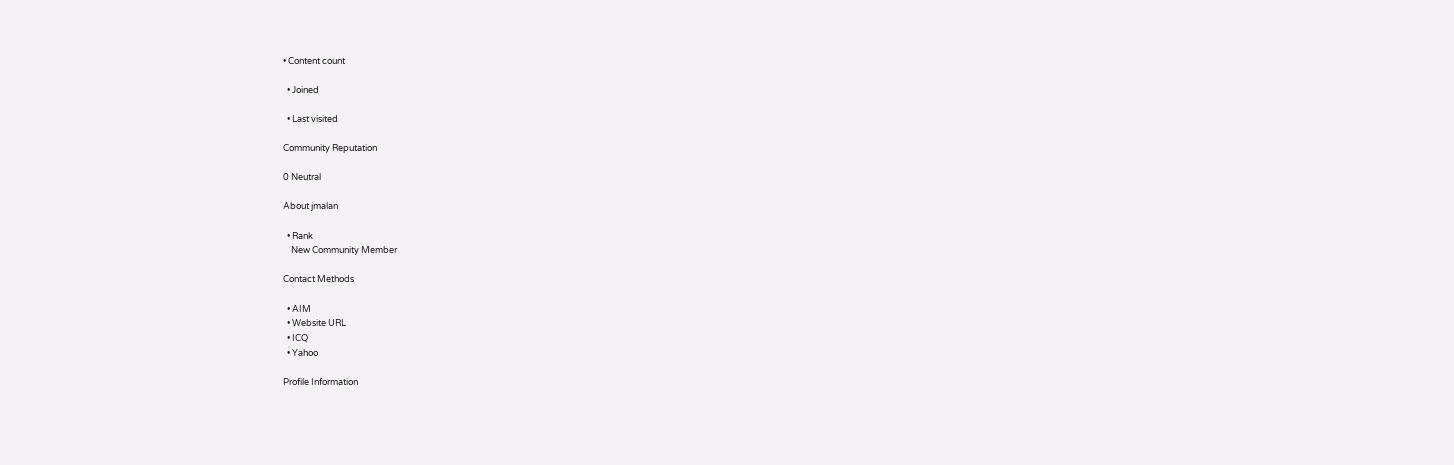• Content count

  • Joined

  • Last visited

Community Reputation

0 Neutral

About jmalan

  • Rank
    New Community Member

Contact Methods

  • AIM
  • Website URL
  • ICQ
  • Yahoo

Profile Information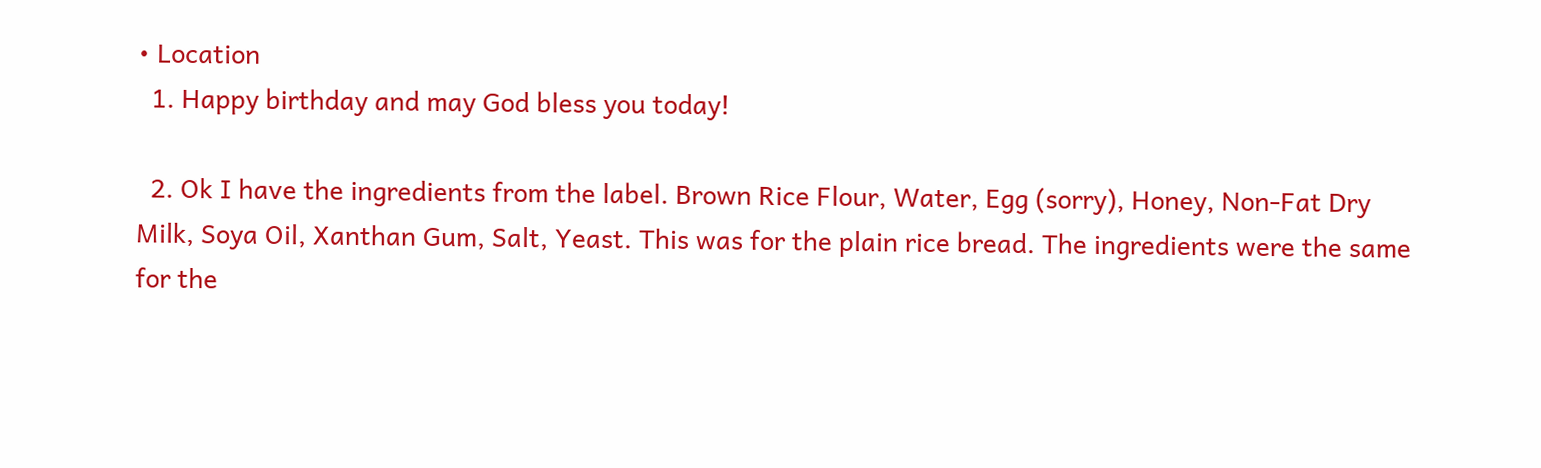• Location
  1. Happy birthday and may God bless you today!

  2. Ok I have the ingredients from the label. Brown Rice Flour, Water, Egg (sorry), Honey, Non-Fat Dry Milk, Soya Oil, Xanthan Gum, Salt, Yeast. This was for the plain rice bread. The ingredients were the same for the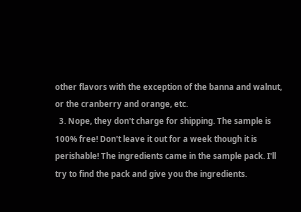other flavors with the exception of the banna and walnut, or the cranberry and orange, etc.
  3. Nope, they don't charge for shipping. The sample is 100% free! Don't leave it out for a week though it is perishable! The ingredients came in the sample pack. I'll try to find the pack and give you the ingredients.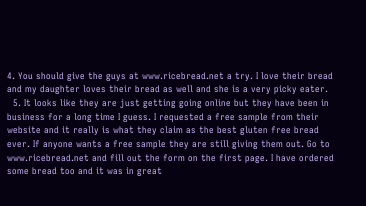4. You should give the guys at www.ricebread.net a try. I love their bread and my daughter loves their bread as well and she is a very picky eater.
  5. It looks like they are just getting going online but they have been in business for a long time I guess. I requested a free sample from their website and it really is what they claim as the best gluten free bread ever. If anyone wants a free sample they are still giving them out. Go to www.ricebread.net and fill out the form on the first page. I have ordered some bread too and it was in great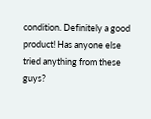condition. Definitely a good product! Has anyone else tried anything from these guys?